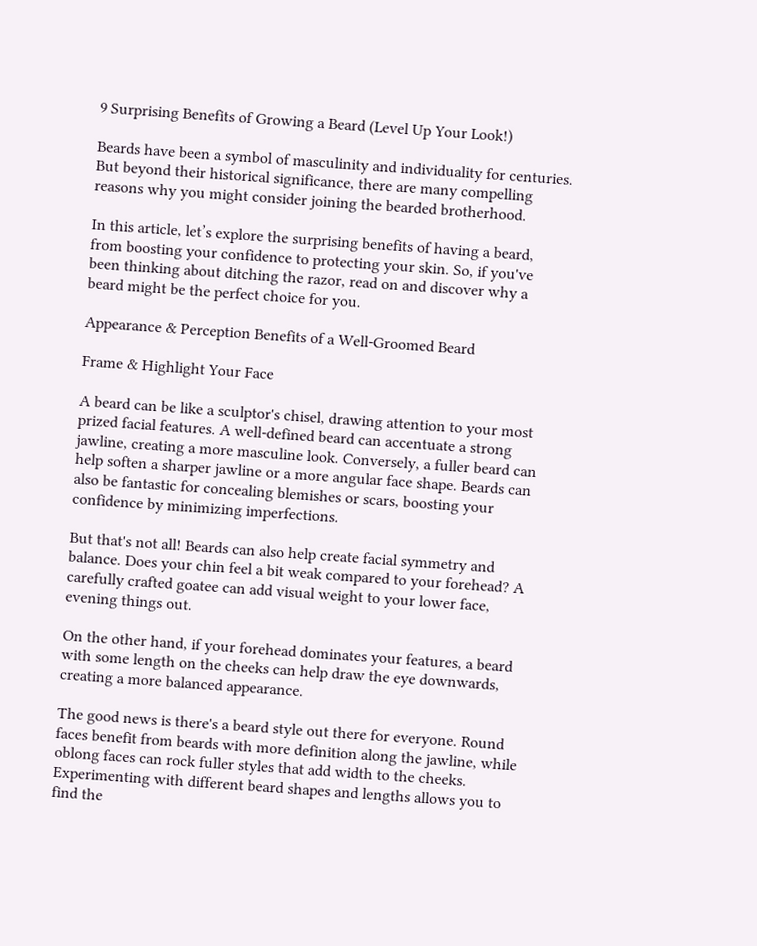9 Surprising Benefits of Growing a Beard (Level Up Your Look!)

Beards have been a symbol of masculinity and individuality for centuries. But beyond their historical significance, there are many compelling reasons why you might consider joining the bearded brotherhood.

In this article, let’s explore the surprising benefits of having a beard, from boosting your confidence to protecting your skin. So, if you've been thinking about ditching the razor, read on and discover why a beard might be the perfect choice for you.

Appearance & Perception Benefits of a Well-Groomed Beard

Frame & Highlight Your Face

A beard can be like a sculptor's chisel, drawing attention to your most prized facial features. A well-defined beard can accentuate a strong jawline, creating a more masculine look. Conversely, a fuller beard can help soften a sharper jawline or a more angular face shape. Beards can also be fantastic for concealing blemishes or scars, boosting your confidence by minimizing imperfections.

But that's not all! Beards can also help create facial symmetry and balance. Does your chin feel a bit weak compared to your forehead? A carefully crafted goatee can add visual weight to your lower face, evening things out.

On the other hand, if your forehead dominates your features, a beard with some length on the cheeks can help draw the eye downwards, creating a more balanced appearance.

The good news is there's a beard style out there for everyone. Round faces benefit from beards with more definition along the jawline, while oblong faces can rock fuller styles that add width to the cheeks. Experimenting with different beard shapes and lengths allows you to find the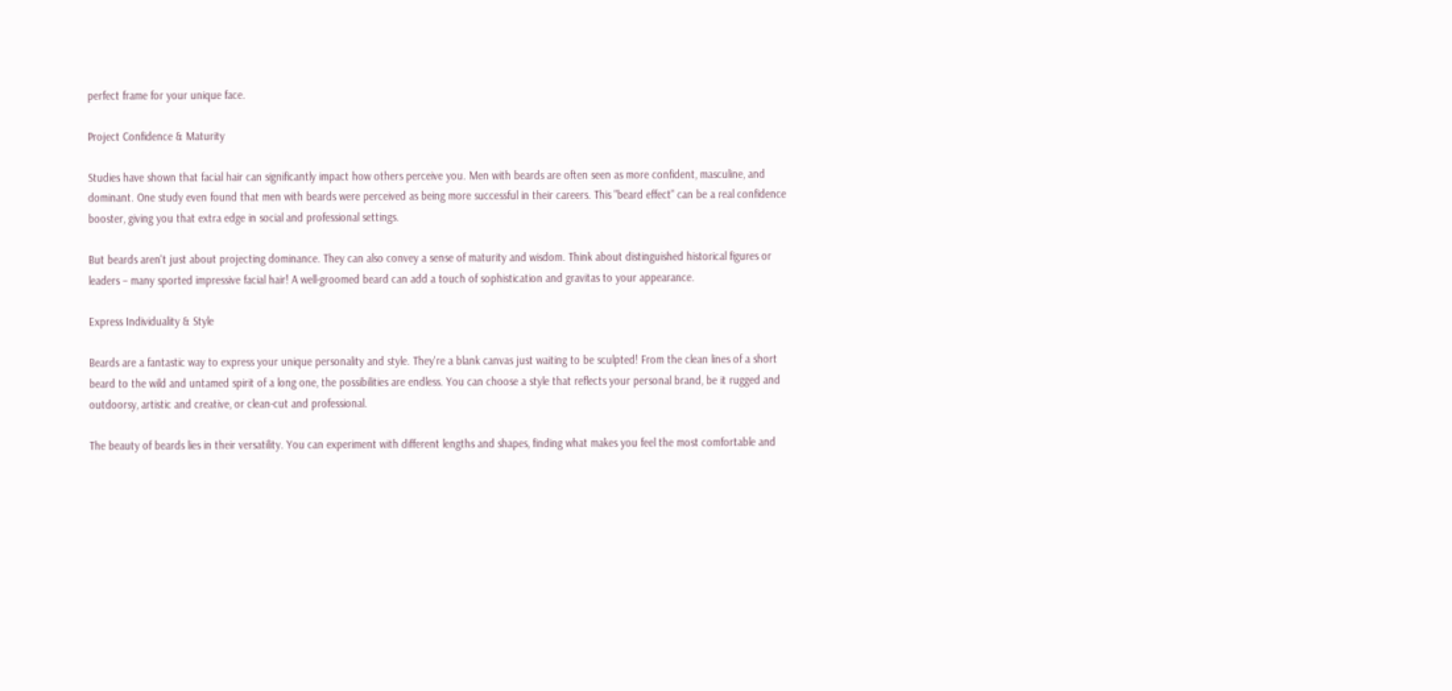perfect frame for your unique face.

Project Confidence & Maturity

Studies have shown that facial hair can significantly impact how others perceive you. Men with beards are often seen as more confident, masculine, and dominant. One study even found that men with beards were perceived as being more successful in their careers. This "beard effect" can be a real confidence booster, giving you that extra edge in social and professional settings.

But beards aren't just about projecting dominance. They can also convey a sense of maturity and wisdom. Think about distinguished historical figures or leaders – many sported impressive facial hair! A well-groomed beard can add a touch of sophistication and gravitas to your appearance.

Express Individuality & Style

Beards are a fantastic way to express your unique personality and style. They're a blank canvas just waiting to be sculpted! From the clean lines of a short beard to the wild and untamed spirit of a long one, the possibilities are endless. You can choose a style that reflects your personal brand, be it rugged and outdoorsy, artistic and creative, or clean-cut and professional.

The beauty of beards lies in their versatility. You can experiment with different lengths and shapes, finding what makes you feel the most comfortable and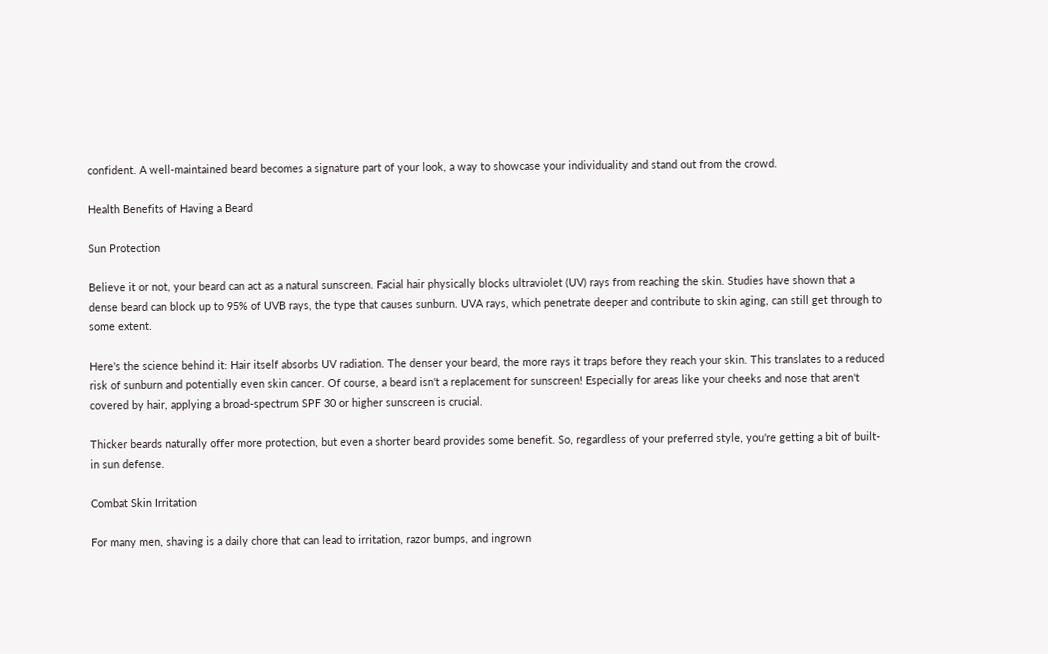confident. A well-maintained beard becomes a signature part of your look, a way to showcase your individuality and stand out from the crowd.

Health Benefits of Having a Beard

Sun Protection

Believe it or not, your beard can act as a natural sunscreen. Facial hair physically blocks ultraviolet (UV) rays from reaching the skin. Studies have shown that a dense beard can block up to 95% of UVB rays, the type that causes sunburn. UVA rays, which penetrate deeper and contribute to skin aging, can still get through to some extent.

Here's the science behind it: Hair itself absorbs UV radiation. The denser your beard, the more rays it traps before they reach your skin. This translates to a reduced risk of sunburn and potentially even skin cancer. Of course, a beard isn't a replacement for sunscreen! Especially for areas like your cheeks and nose that aren't covered by hair, applying a broad-spectrum SPF 30 or higher sunscreen is crucial.

Thicker beards naturally offer more protection, but even a shorter beard provides some benefit. So, regardless of your preferred style, you're getting a bit of built-in sun defense.

Combat Skin Irritation

For many men, shaving is a daily chore that can lead to irritation, razor bumps, and ingrown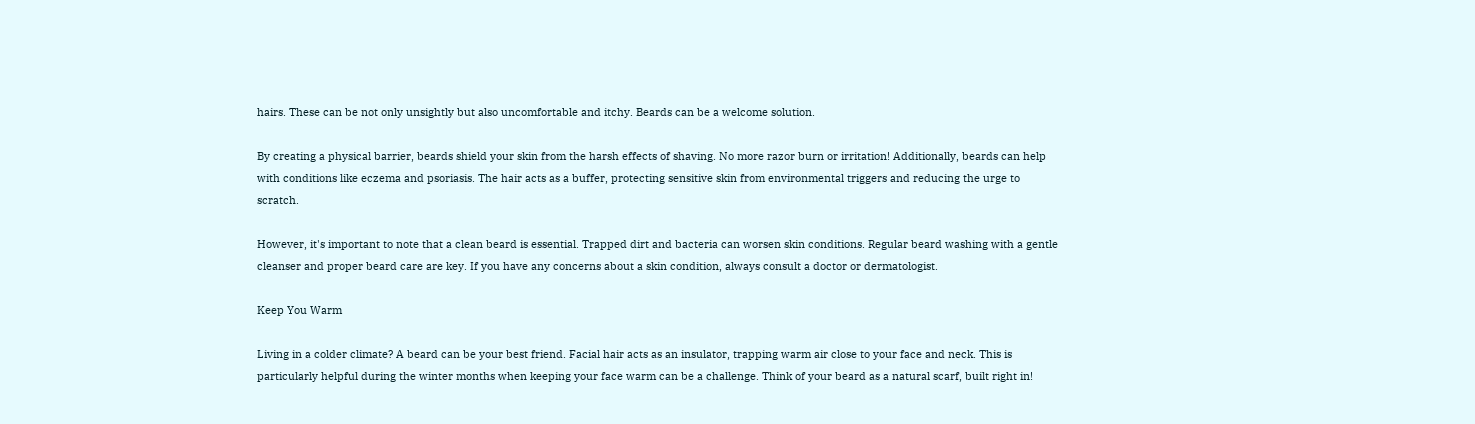hairs. These can be not only unsightly but also uncomfortable and itchy. Beards can be a welcome solution.

By creating a physical barrier, beards shield your skin from the harsh effects of shaving. No more razor burn or irritation! Additionally, beards can help with conditions like eczema and psoriasis. The hair acts as a buffer, protecting sensitive skin from environmental triggers and reducing the urge to scratch.

However, it's important to note that a clean beard is essential. Trapped dirt and bacteria can worsen skin conditions. Regular beard washing with a gentle cleanser and proper beard care are key. If you have any concerns about a skin condition, always consult a doctor or dermatologist.

Keep You Warm

Living in a colder climate? A beard can be your best friend. Facial hair acts as an insulator, trapping warm air close to your face and neck. This is particularly helpful during the winter months when keeping your face warm can be a challenge. Think of your beard as a natural scarf, built right in!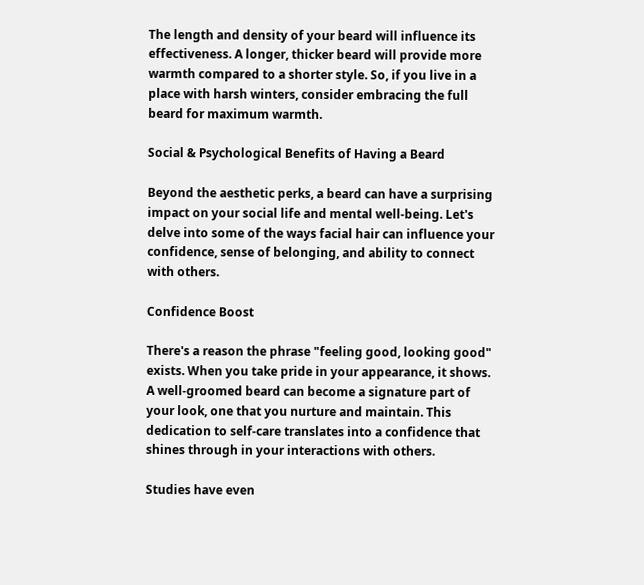The length and density of your beard will influence its effectiveness. A longer, thicker beard will provide more warmth compared to a shorter style. So, if you live in a place with harsh winters, consider embracing the full beard for maximum warmth.

Social & Psychological Benefits of Having a Beard

Beyond the aesthetic perks, a beard can have a surprising impact on your social life and mental well-being. Let's delve into some of the ways facial hair can influence your confidence, sense of belonging, and ability to connect with others.

Confidence Boost

There's a reason the phrase "feeling good, looking good" exists. When you take pride in your appearance, it shows. A well-groomed beard can become a signature part of your look, one that you nurture and maintain. This dedication to self-care translates into a confidence that shines through in your interactions with others.

Studies have even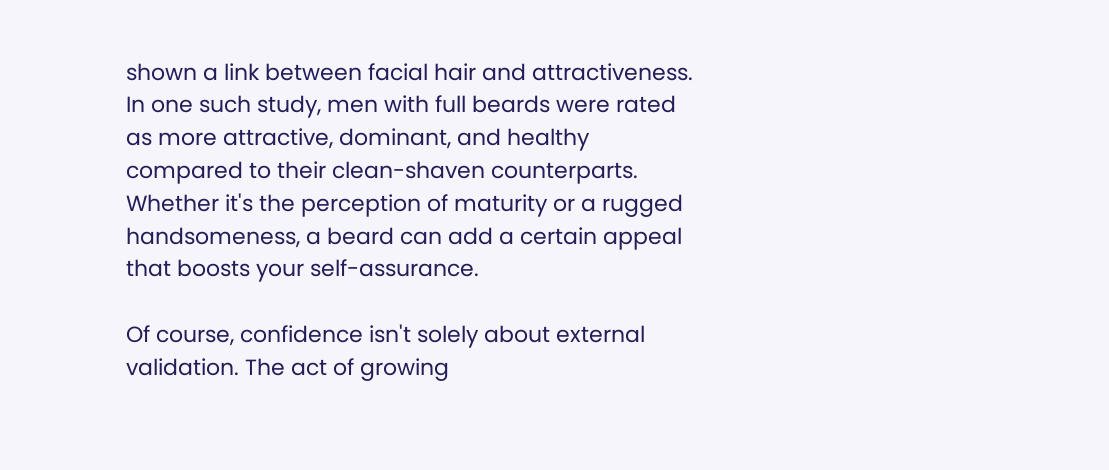shown a link between facial hair and attractiveness. In one such study, men with full beards were rated as more attractive, dominant, and healthy compared to their clean-shaven counterparts. Whether it's the perception of maturity or a rugged handsomeness, a beard can add a certain appeal that boosts your self-assurance.

Of course, confidence isn't solely about external validation. The act of growing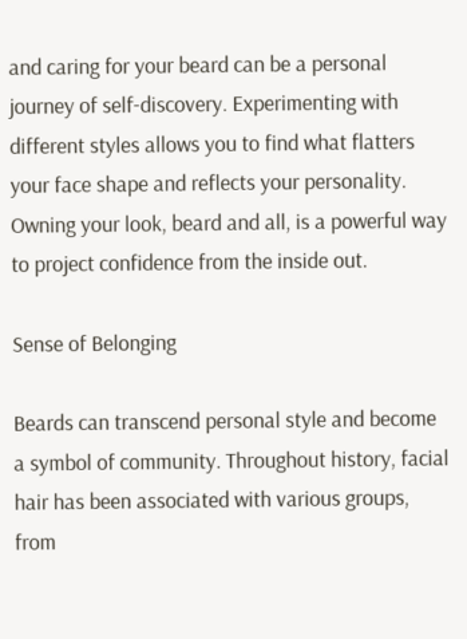and caring for your beard can be a personal journey of self-discovery. Experimenting with different styles allows you to find what flatters your face shape and reflects your personality. Owning your look, beard and all, is a powerful way to project confidence from the inside out.

Sense of Belonging

Beards can transcend personal style and become a symbol of community. Throughout history, facial hair has been associated with various groups, from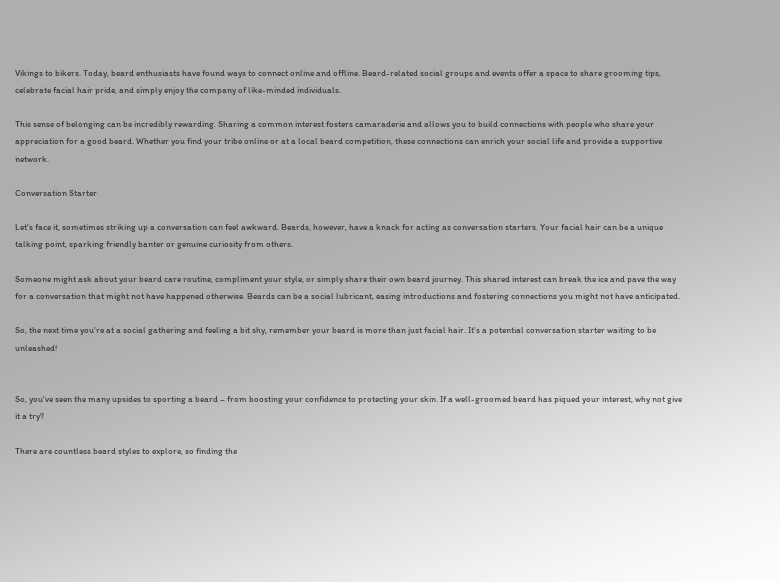Vikings to bikers. Today, beard enthusiasts have found ways to connect online and offline. Beard-related social groups and events offer a space to share grooming tips, celebrate facial hair pride, and simply enjoy the company of like-minded individuals.

This sense of belonging can be incredibly rewarding. Sharing a common interest fosters camaraderie and allows you to build connections with people who share your appreciation for a good beard. Whether you find your tribe online or at a local beard competition, these connections can enrich your social life and provide a supportive network.

Conversation Starter

Let's face it, sometimes striking up a conversation can feel awkward. Beards, however, have a knack for acting as conversation starters. Your facial hair can be a unique talking point, sparking friendly banter or genuine curiosity from others.

Someone might ask about your beard care routine, compliment your style, or simply share their own beard journey. This shared interest can break the ice and pave the way for a conversation that might not have happened otherwise. Beards can be a social lubricant, easing introductions and fostering connections you might not have anticipated.

So, the next time you're at a social gathering and feeling a bit shy, remember your beard is more than just facial hair. It's a potential conversation starter waiting to be unleashed!


So, you've seen the many upsides to sporting a beard – from boosting your confidence to protecting your skin. If a well-groomed beard has piqued your interest, why not give it a try?

There are countless beard styles to explore, so finding the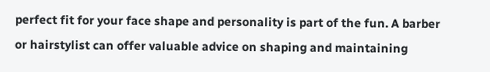perfect fit for your face shape and personality is part of the fun. A barber or hairstylist can offer valuable advice on shaping and maintaining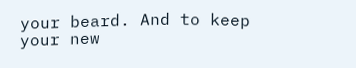your beard. And to keep your new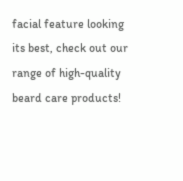facial feature looking its best, check out our range of high-quality beard care products!